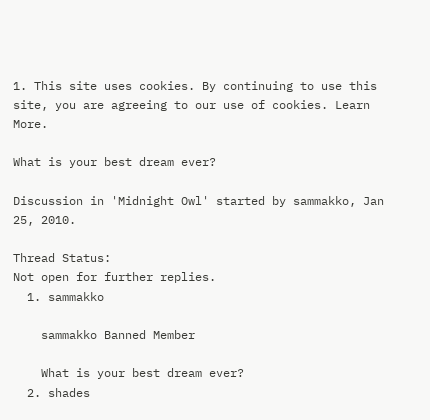1. This site uses cookies. By continuing to use this site, you are agreeing to our use of cookies. Learn More.

What is your best dream ever?

Discussion in 'Midnight Owl' started by sammakko, Jan 25, 2010.

Thread Status:
Not open for further replies.
  1. sammakko

    sammakko Banned Member

    What is your best dream ever?
  2. shades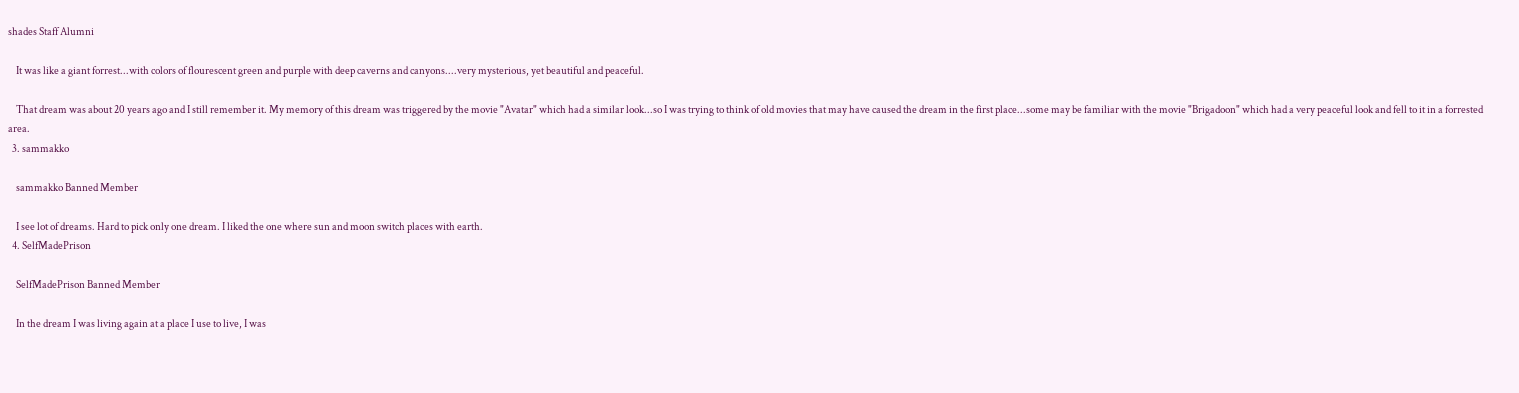shades Staff Alumni

    It was like a giant forrest...with colors of flourescent green and purple with deep caverns and canyons....very mysterious, yet beautiful and peaceful.

    That dream was about 20 years ago and I still remember it. My memory of this dream was triggered by the movie "Avatar" which had a similar look...so I was trying to think of old movies that may have caused the dream in the first place...some may be familiar with the movie "Brigadoon" which had a very peaceful look and fell to it in a forrested area.
  3. sammakko

    sammakko Banned Member

    I see lot of dreams. Hard to pick only one dream. I liked the one where sun and moon switch places with earth.
  4. SelfMadePrison

    SelfMadePrison Banned Member

    In the dream I was living again at a place I use to live, I was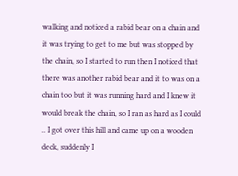walking and noticed a rabid bear on a chain and it was trying to get to me but was stopped by the chain, so I started to run then I noticed that there was another rabid bear and it to was on a chain too but it was running hard and I knew it would break the chain, so I ran as hard as I could .. I got over this hill and came up on a wooden deck, suddenly I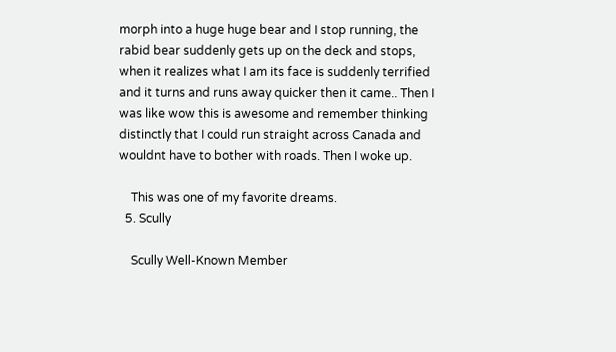morph into a huge huge bear and I stop running, the rabid bear suddenly gets up on the deck and stops, when it realizes what I am its face is suddenly terrified and it turns and runs away quicker then it came.. Then I was like wow this is awesome and remember thinking distinctly that I could run straight across Canada and wouldnt have to bother with roads. Then I woke up.

    This was one of my favorite dreams.
  5. Scully

    Scully Well-Known Member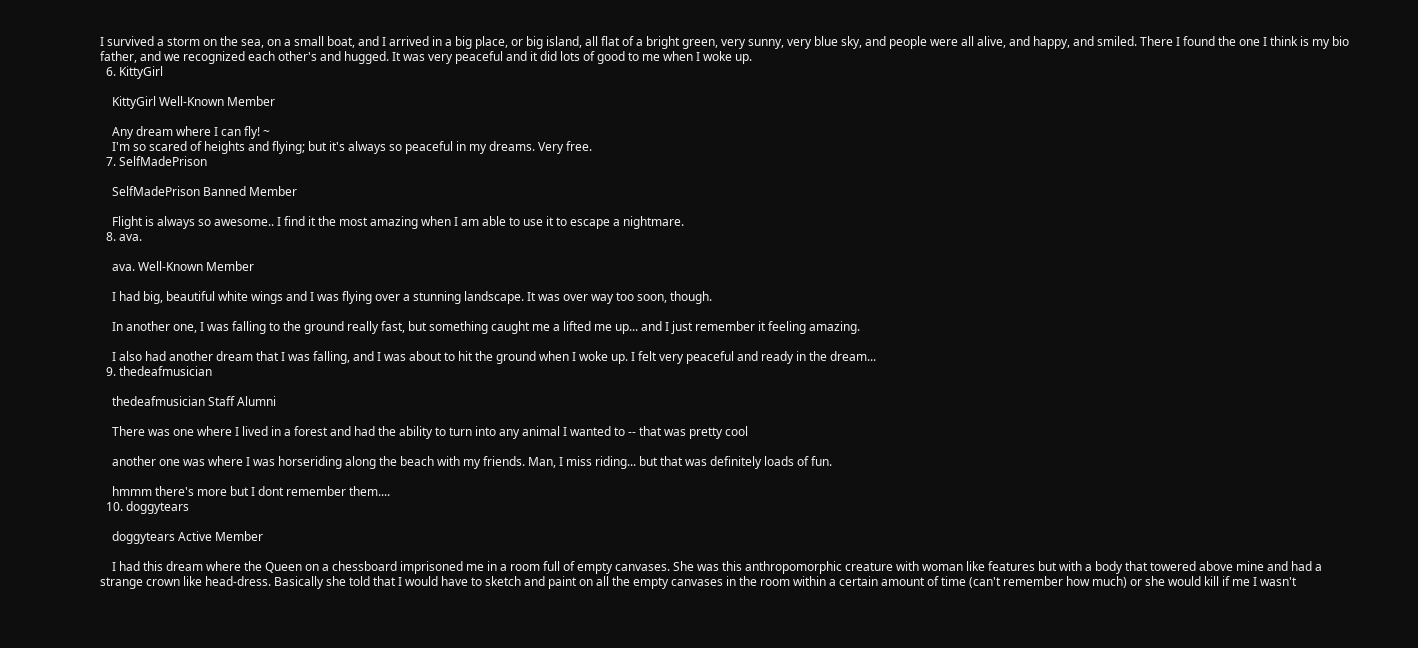I survived a storm on the sea, on a small boat, and I arrived in a big place, or big island, all flat of a bright green, very sunny, very blue sky, and people were all alive, and happy, and smiled. There I found the one I think is my bio father, and we recognized each other's and hugged. It was very peaceful and it did lots of good to me when I woke up.
  6. KittyGirl

    KittyGirl Well-Known Member

    Any dream where I can fly! ~
    I'm so scared of heights and flying; but it's always so peaceful in my dreams. Very free.
  7. SelfMadePrison

    SelfMadePrison Banned Member

    Flight is always so awesome.. I find it the most amazing when I am able to use it to escape a nightmare.
  8. ava.

    ava. Well-Known Member

    I had big, beautiful white wings and I was flying over a stunning landscape. It was over way too soon, though.

    In another one, I was falling to the ground really fast, but something caught me a lifted me up... and I just remember it feeling amazing.

    I also had another dream that I was falling, and I was about to hit the ground when I woke up. I felt very peaceful and ready in the dream...
  9. thedeafmusician

    thedeafmusician Staff Alumni

    There was one where I lived in a forest and had the ability to turn into any animal I wanted to -- that was pretty cool

    another one was where I was horseriding along the beach with my friends. Man, I miss riding... but that was definitely loads of fun.

    hmmm there's more but I dont remember them....
  10. doggytears

    doggytears Active Member

    I had this dream where the Queen on a chessboard imprisoned me in a room full of empty canvases. She was this anthropomorphic creature with woman like features but with a body that towered above mine and had a strange crown like head-dress. Basically she told that I would have to sketch and paint on all the empty canvases in the room within a certain amount of time (can't remember how much) or she would kill if me I wasn't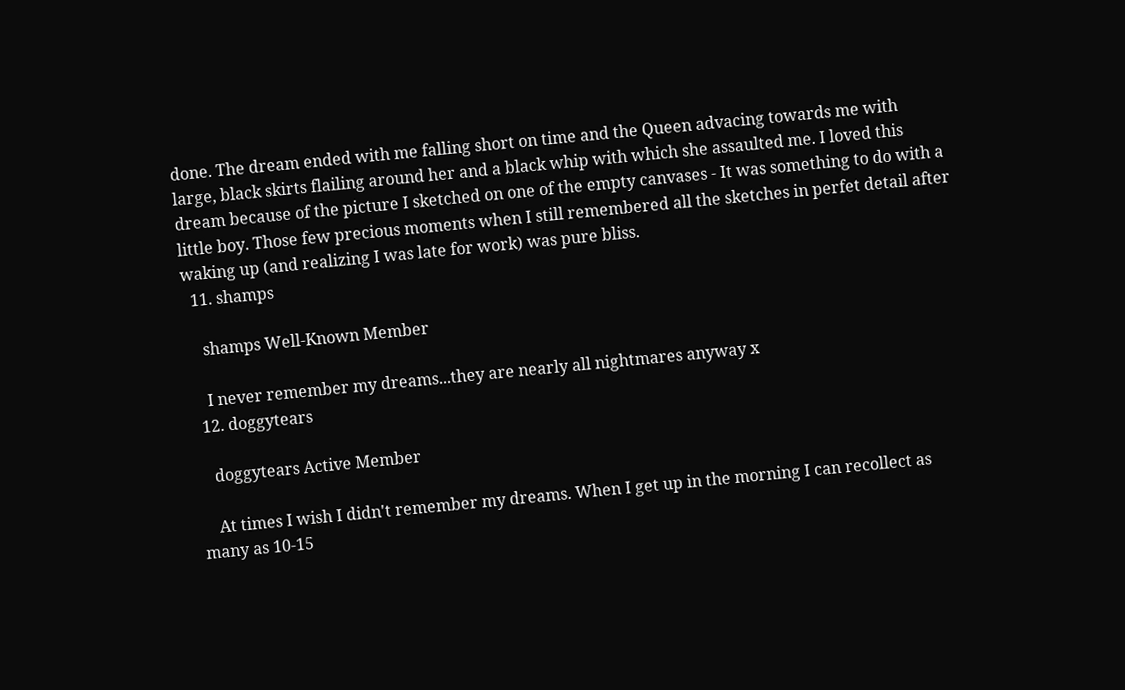done. The dream ended with me falling short on time and the Queen advacing towards me with large, black skirts flailing around her and a black whip with which she assaulted me. I loved this dream because of the picture I sketched on one of the empty canvases - It was something to do with a little boy. Those few precious moments when I still remembered all the sketches in perfet detail after waking up (and realizing I was late for work) was pure bliss.
  11. shamps

    shamps Well-Known Member

    I never remember my dreams...they are nearly all nightmares anyway x
  12. doggytears

    doggytears Active Member

    At times I wish I didn't remember my dreams. When I get up in the morning I can recollect as many as 10-15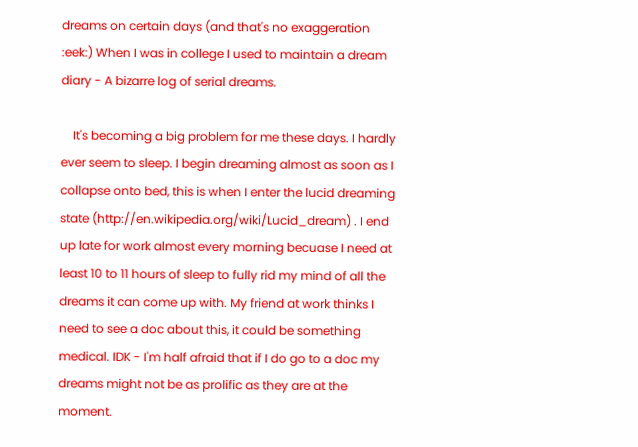dreams on certain days (and that's no exaggeration :eek:) When I was in college I used to maintain a dream diary - A bizarre log of serial dreams.

    It's becoming a big problem for me these days. I hardly ever seem to sleep. I begin dreaming almost as soon as I collapse onto bed, this is when I enter the lucid dreaming state (http://en.wikipedia.org/wiki/Lucid_dream) . I end up late for work almost every morning becuase I need at least 10 to 11 hours of sleep to fully rid my mind of all the dreams it can come up with. My friend at work thinks I need to see a doc about this, it could be something medical. IDK - I'm half afraid that if I do go to a doc my dreams might not be as prolific as they are at the moment.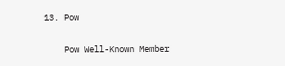13. Pow

    Pow Well-Known Member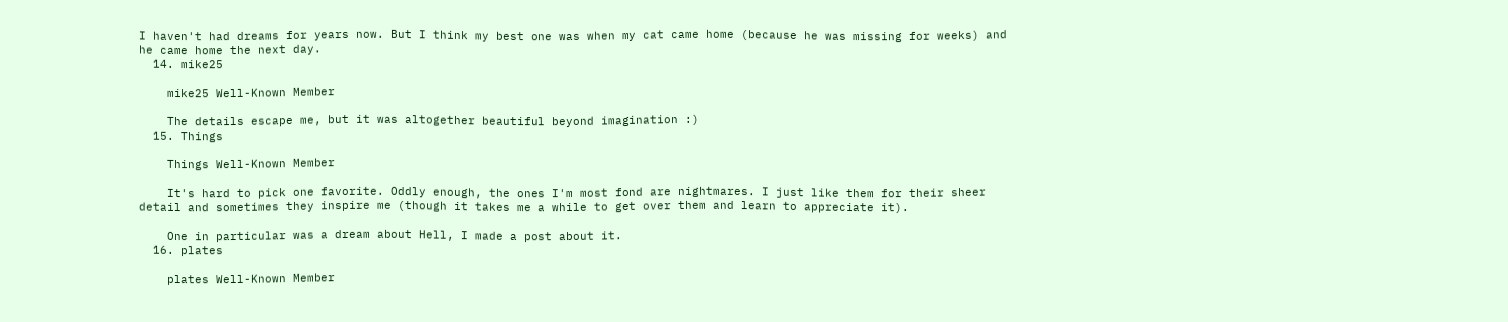I haven't had dreams for years now. But I think my best one was when my cat came home (because he was missing for weeks) and he came home the next day.
  14. mike25

    mike25 Well-Known Member

    The details escape me, but it was altogether beautiful beyond imagination :)
  15. Things

    Things Well-Known Member

    It's hard to pick one favorite. Oddly enough, the ones I'm most fond are nightmares. I just like them for their sheer detail and sometimes they inspire me (though it takes me a while to get over them and learn to appreciate it).

    One in particular was a dream about Hell, I made a post about it.
  16. plates

    plates Well-Known Member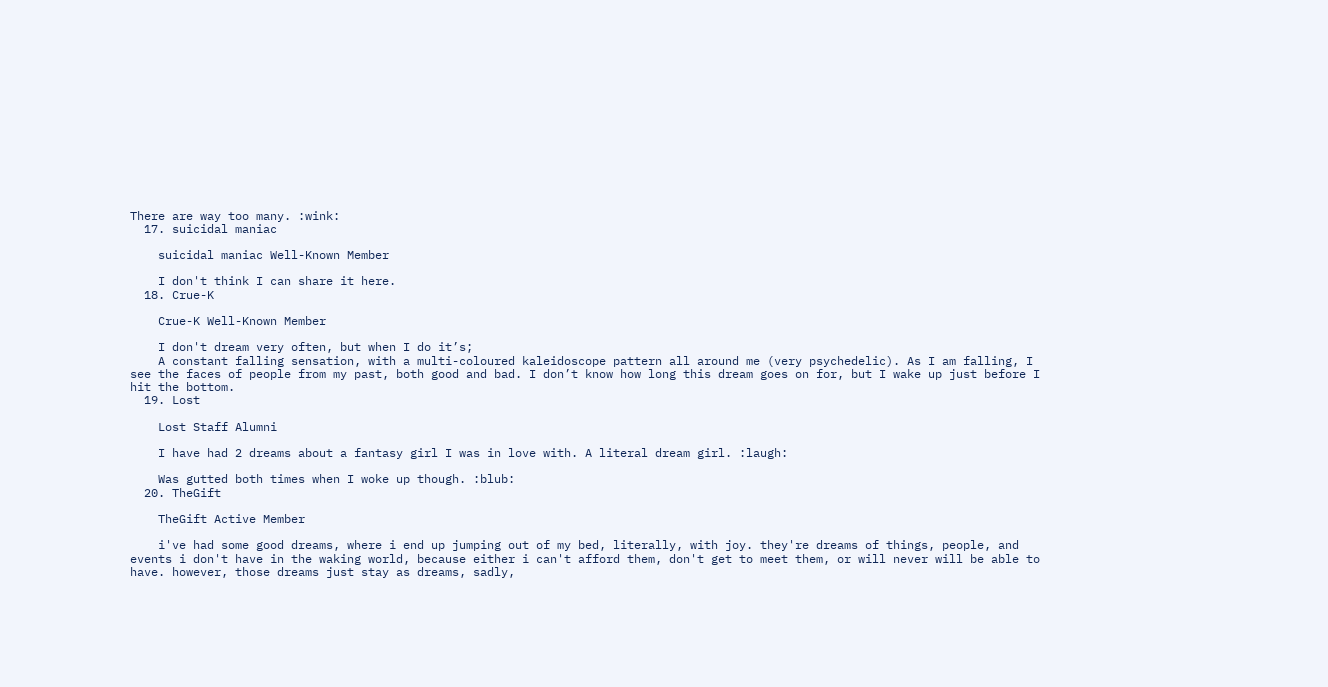There are way too many. :wink:
  17. suicidal maniac

    suicidal maniac Well-Known Member

    I don't think I can share it here.
  18. Crue-K

    Crue-K Well-Known Member

    I don't dream very often, but when I do it’s;
    A constant falling sensation, with a multi-coloured kaleidoscope pattern all around me (very psychedelic). As I am falling, I see the faces of people from my past, both good and bad. I don’t know how long this dream goes on for, but I wake up just before I hit the bottom.
  19. Lost

    Lost Staff Alumni

    I have had 2 dreams about a fantasy girl I was in love with. A literal dream girl. :laugh:

    Was gutted both times when I woke up though. :blub:
  20. TheGift

    TheGift Active Member

    i've had some good dreams, where i end up jumping out of my bed, literally, with joy. they're dreams of things, people, and events i don't have in the waking world, because either i can't afford them, don't get to meet them, or will never will be able to have. however, those dreams just stay as dreams, sadly,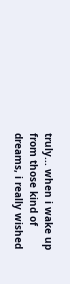truly... when i wake up from those kind of dreams, i really wished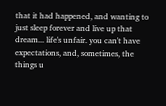that it had happened, and wanting to just sleep forever and live up that dream... life's unfair. you can't have expectations, and, sometimes, the things u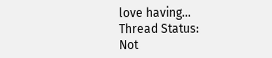love having...
Thread Status:
Not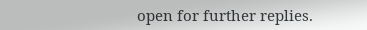open for further replies.